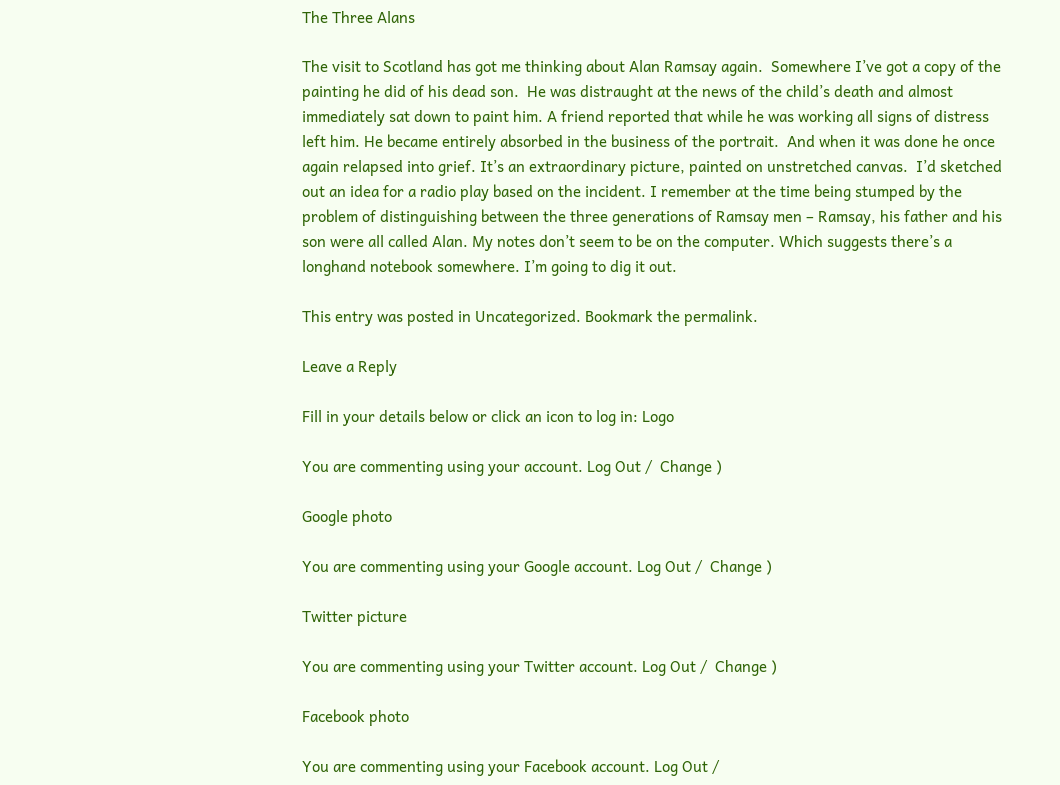The Three Alans

The visit to Scotland has got me thinking about Alan Ramsay again.  Somewhere I’ve got a copy of the painting he did of his dead son.  He was distraught at the news of the child’s death and almost immediately sat down to paint him. A friend reported that while he was working all signs of distress left him. He became entirely absorbed in the business of the portrait.  And when it was done he once again relapsed into grief. It’s an extraordinary picture, painted on unstretched canvas.  I’d sketched out an idea for a radio play based on the incident. I remember at the time being stumped by the problem of distinguishing between the three generations of Ramsay men – Ramsay, his father and his son were all called Alan. My notes don’t seem to be on the computer. Which suggests there’s a longhand notebook somewhere. I’m going to dig it out.

This entry was posted in Uncategorized. Bookmark the permalink.

Leave a Reply

Fill in your details below or click an icon to log in: Logo

You are commenting using your account. Log Out /  Change )

Google photo

You are commenting using your Google account. Log Out /  Change )

Twitter picture

You are commenting using your Twitter account. Log Out /  Change )

Facebook photo

You are commenting using your Facebook account. Log Out /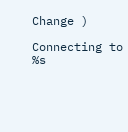Change )

Connecting to %s